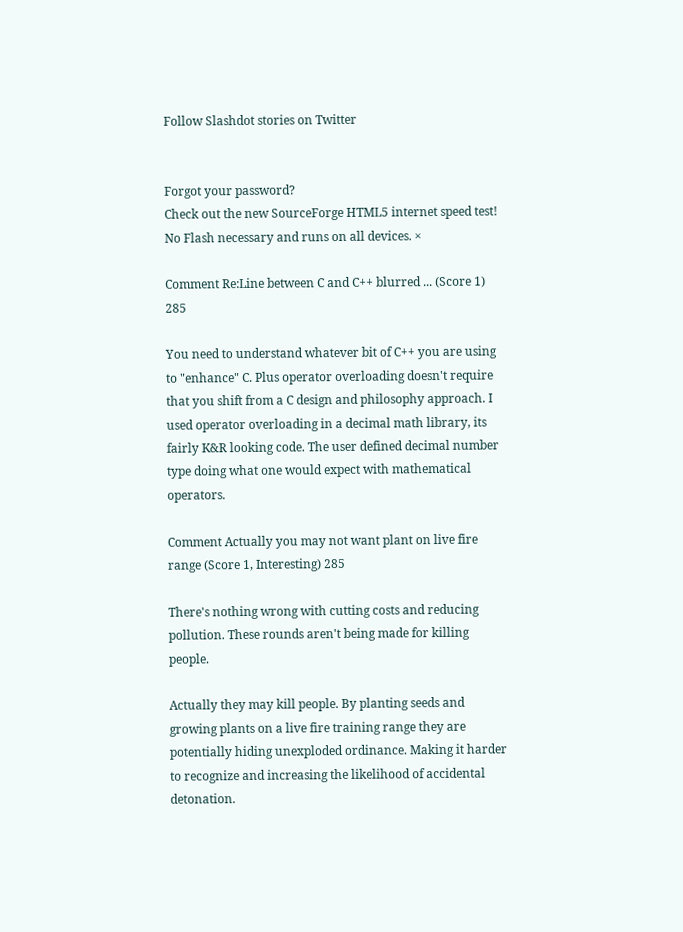Follow Slashdot stories on Twitter


Forgot your password?
Check out the new SourceForge HTML5 internet speed test! No Flash necessary and runs on all devices. ×

Comment Re:Line between C and C++ blurred ... (Score 1) 285

You need to understand whatever bit of C++ you are using to "enhance" C. Plus operator overloading doesn't require that you shift from a C design and philosophy approach. I used operator overloading in a decimal math library, its fairly K&R looking code. The user defined decimal number type doing what one would expect with mathematical operators.

Comment Actually you may not want plant on live fire range (Score 1, Interesting) 285

There's nothing wrong with cutting costs and reducing pollution. These rounds aren't being made for killing people.

Actually they may kill people. By planting seeds and growing plants on a live fire training range they are potentially hiding unexploded ordinance. Making it harder to recognize and increasing the likelihood of accidental detonation.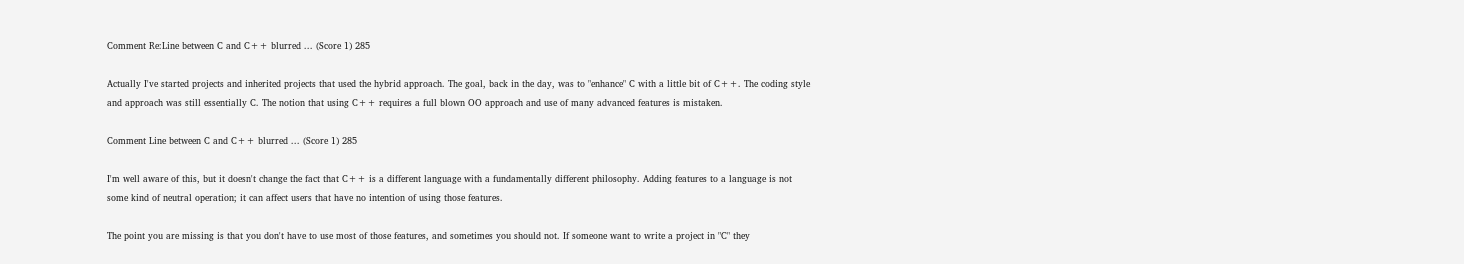Comment Re:Line between C and C++ blurred ... (Score 1) 285

Actually I've started projects and inherited projects that used the hybrid approach. The goal, back in the day, was to "enhance" C with a little bit of C++. The coding style and approach was still essentially C. The notion that using C++ requires a full blown OO approach and use of many advanced features is mistaken.

Comment Line between C and C++ blurred ... (Score 1) 285

I'm well aware of this, but it doesn't change the fact that C++ is a different language with a fundamentally different philosophy. Adding features to a language is not some kind of neutral operation; it can affect users that have no intention of using those features.

The point you are missing is that you don't have to use most of those features, and sometimes you should not. If someone want to write a project in "C" they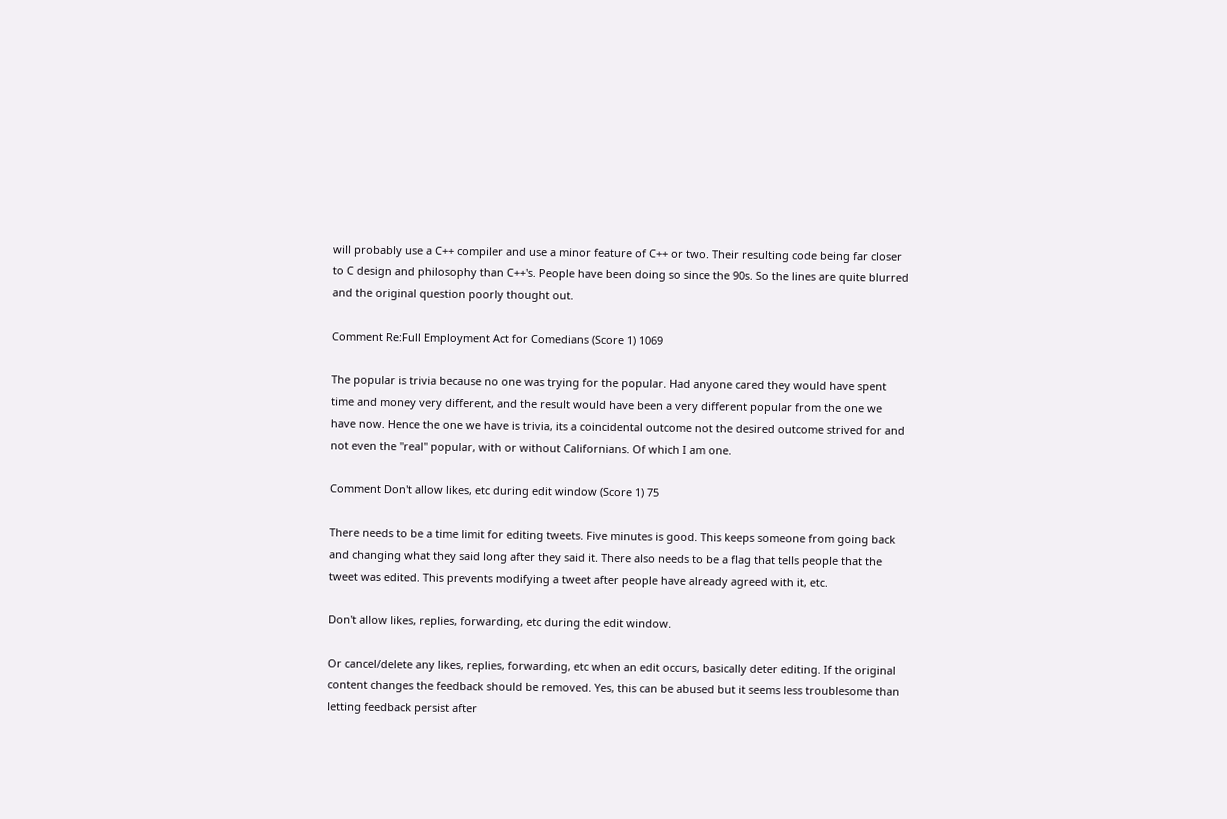will probably use a C++ compiler and use a minor feature of C++ or two. Their resulting code being far closer to C design and philosophy than C++'s. People have been doing so since the 90s. So the lines are quite blurred and the original question poorly thought out.

Comment Re:Full Employment Act for Comedians (Score 1) 1069

The popular is trivia because no one was trying for the popular. Had anyone cared they would have spent time and money very different, and the result would have been a very different popular from the one we have now. Hence the one we have is trivia, its a coincidental outcome not the desired outcome strived for and not even the "real" popular, with or without Californians. Of which I am one.

Comment Don't allow likes, etc during edit window (Score 1) 75

There needs to be a time limit for editing tweets. Five minutes is good. This keeps someone from going back and changing what they said long after they said it. There also needs to be a flag that tells people that the tweet was edited. This prevents modifying a tweet after people have already agreed with it, etc.

Don't allow likes, replies, forwarding, etc during the edit window.

Or cancel/delete any likes, replies, forwarding, etc when an edit occurs, basically deter editing. If the original content changes the feedback should be removed. Yes, this can be abused but it seems less troublesome than letting feedback persist after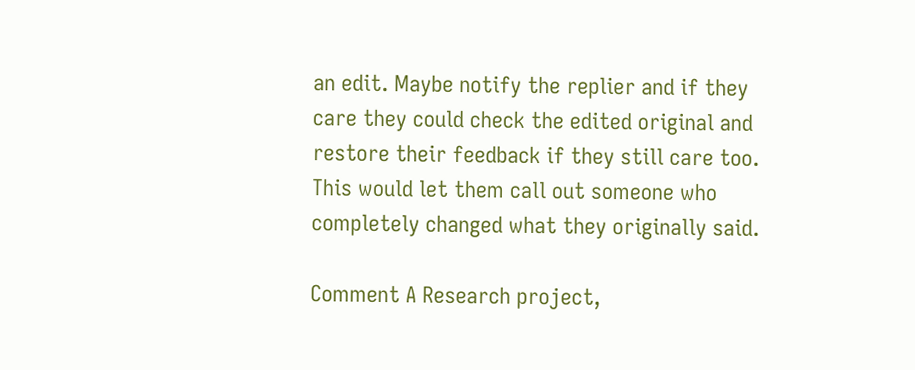an edit. Maybe notify the replier and if they care they could check the edited original and restore their feedback if they still care too. This would let them call out someone who completely changed what they originally said.

Comment A Research project,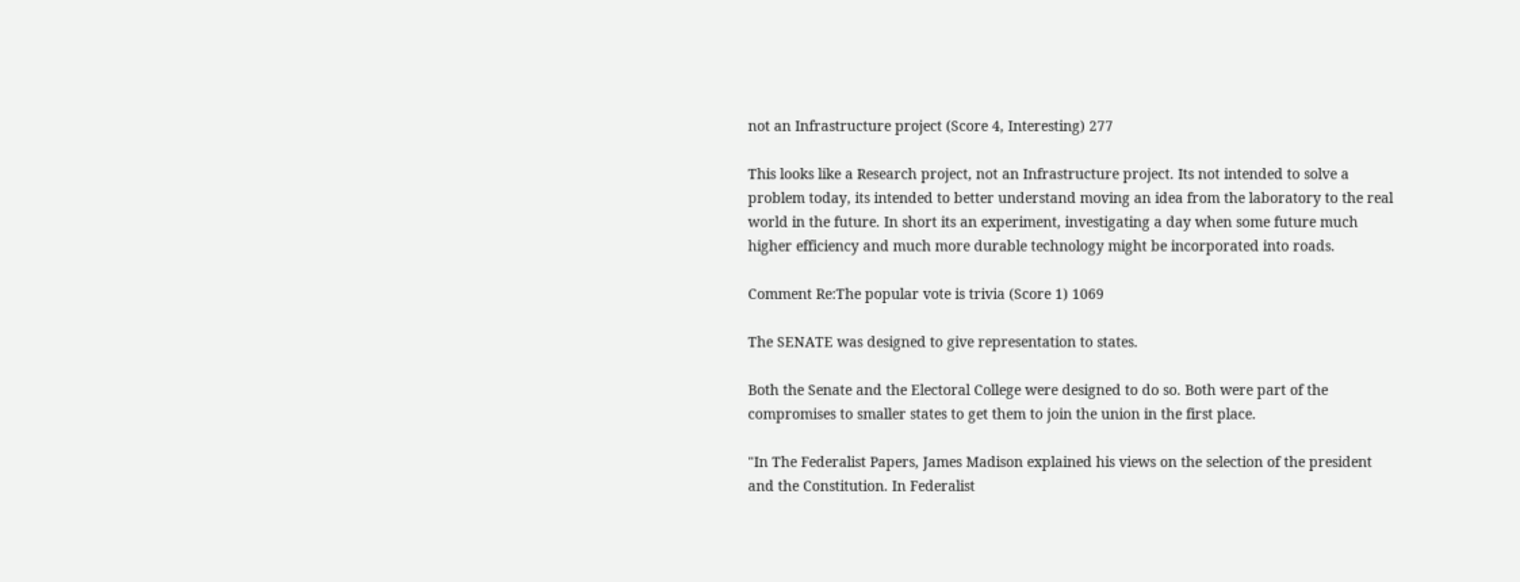not an Infrastructure project (Score 4, Interesting) 277

This looks like a Research project, not an Infrastructure project. Its not intended to solve a problem today, its intended to better understand moving an idea from the laboratory to the real world in the future. In short its an experiment, investigating a day when some future much higher efficiency and much more durable technology might be incorporated into roads.

Comment Re:The popular vote is trivia (Score 1) 1069

The SENATE was designed to give representation to states.

Both the Senate and the Electoral College were designed to do so. Both were part of the compromises to smaller states to get them to join the union in the first place.

"In The Federalist Papers, James Madison explained his views on the selection of the president and the Constitution. In Federalist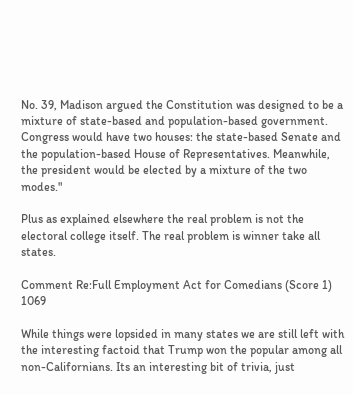No. 39, Madison argued the Constitution was designed to be a mixture of state-based and population-based government. Congress would have two houses: the state-based Senate and the population-based House of Representatives. Meanwhile, the president would be elected by a mixture of the two modes."

Plus as explained elsewhere the real problem is not the electoral college itself. The real problem is winner take all states.

Comment Re:Full Employment Act for Comedians (Score 1) 1069

While things were lopsided in many states we are still left with the interesting factoid that Trump won the popular among all non-Californians. Its an interesting bit of trivia, just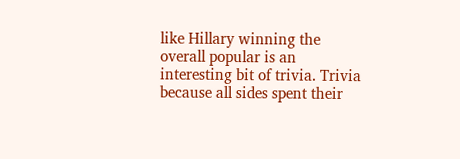like Hillary winning the overall popular is an interesting bit of trivia. Trivia because all sides spent their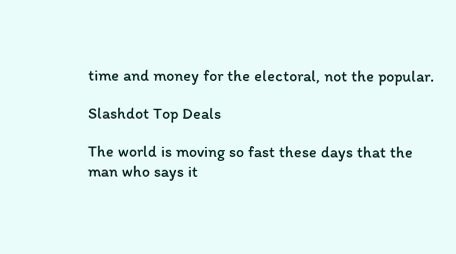time and money for the electoral, not the popular.

Slashdot Top Deals

The world is moving so fast these days that the man who says it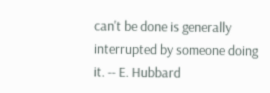can't be done is generally interrupted by someone doing it. -- E. Hubbard